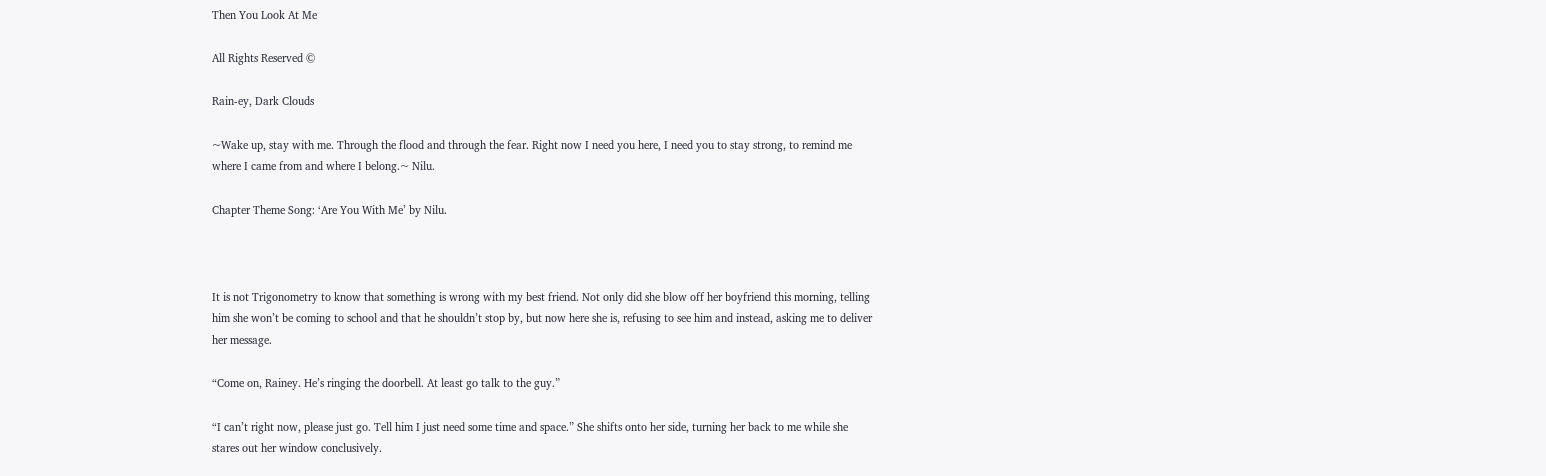Then You Look At Me

All Rights Reserved ©

Rain-ey, Dark Clouds

~Wake up, stay with me. Through the flood and through the fear. Right now I need you here, I need you to stay strong, to remind me where I came from and where I belong.~ Nilu.

Chapter Theme Song: ‘Are You With Me’ by Nilu.



It is not Trigonometry to know that something is wrong with my best friend. Not only did she blow off her boyfriend this morning, telling him she won’t be coming to school and that he shouldn’t stop by, but now here she is, refusing to see him and instead, asking me to deliver her message.

“Come on, Rainey. He’s ringing the doorbell. At least go talk to the guy.”

“I can’t right now, please just go. Tell him I just need some time and space.” She shifts onto her side, turning her back to me while she stares out her window conclusively.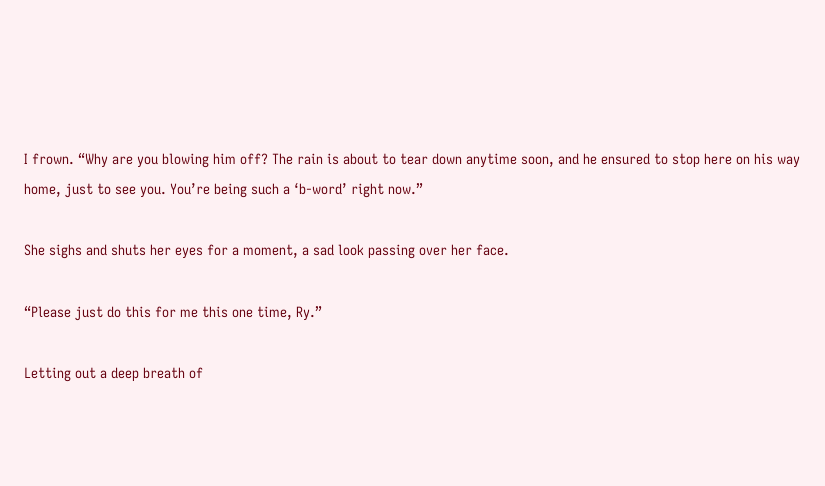I frown. “Why are you blowing him off? The rain is about to tear down anytime soon, and he ensured to stop here on his way home, just to see you. You’re being such a ‘b-word’ right now.”

She sighs and shuts her eyes for a moment, a sad look passing over her face.

“Please just do this for me this one time, Ry.”

Letting out a deep breath of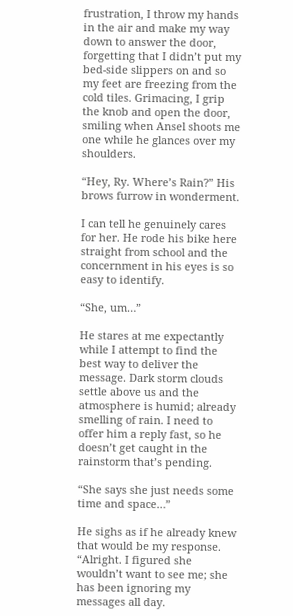frustration, I throw my hands in the air and make my way down to answer the door, forgetting that I didn’t put my bed-side slippers on and so my feet are freezing from the cold tiles. Grimacing, I grip the knob and open the door, smiling when Ansel shoots me one while he glances over my shoulders.

“Hey, Ry. Where’s Rain?” His brows furrow in wonderment.

I can tell he genuinely cares for her. He rode his bike here straight from school and the concernment in his eyes is so easy to identify.

“She, um…”

He stares at me expectantly while I attempt to find the best way to deliver the message. Dark storm clouds settle above us and the atmosphere is humid; already smelling of rain. I need to offer him a reply fast, so he doesn’t get caught in the rainstorm that’s pending.

“She says she just needs some time and space…”

He sighs as if he already knew that would be my response. “Alright. I figured she wouldn’t want to see me; she has been ignoring my messages all day.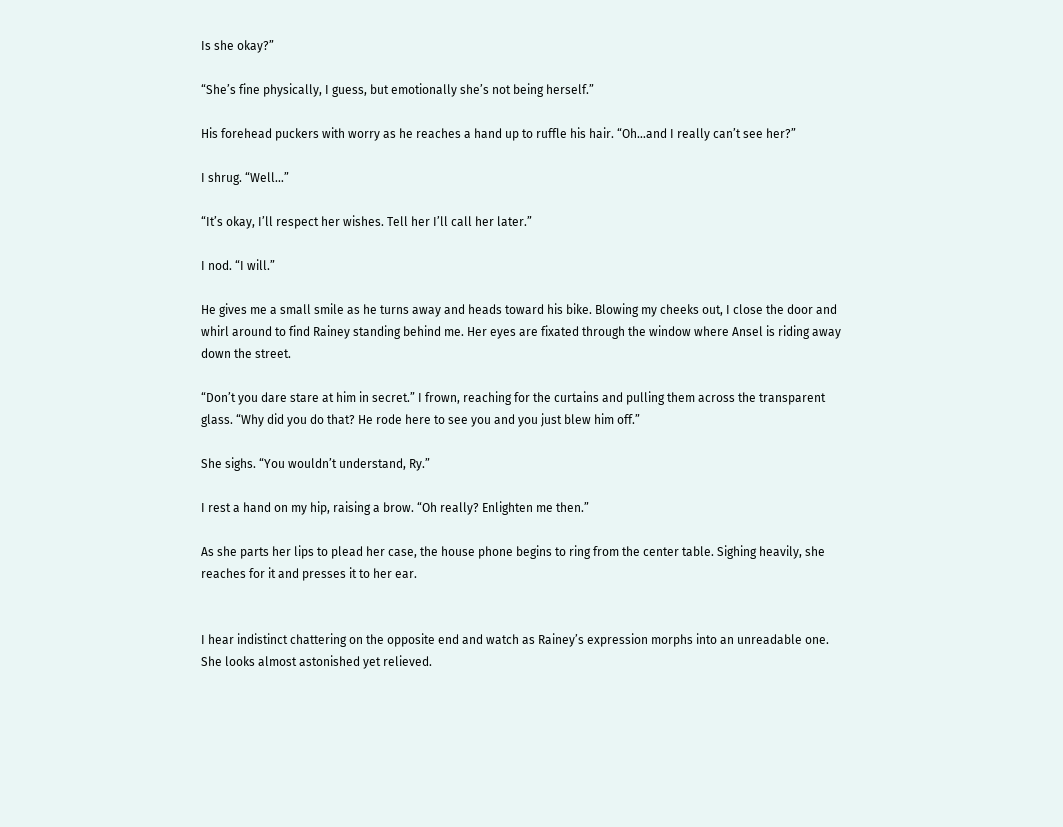Is she okay?”

“She’s fine physically, I guess, but emotionally she’s not being herself.”

His forehead puckers with worry as he reaches a hand up to ruffle his hair. “Oh…and I really can’t see her?”

I shrug. “Well…”

“It’s okay, I’ll respect her wishes. Tell her I’ll call her later.”

I nod. “I will.”

He gives me a small smile as he turns away and heads toward his bike. Blowing my cheeks out, I close the door and whirl around to find Rainey standing behind me. Her eyes are fixated through the window where Ansel is riding away down the street.

“Don’t you dare stare at him in secret.” I frown, reaching for the curtains and pulling them across the transparent glass. “Why did you do that? He rode here to see you and you just blew him off.”

She sighs. “You wouldn’t understand, Ry.”

I rest a hand on my hip, raising a brow. “Oh really? Enlighten me then.”

As she parts her lips to plead her case, the house phone begins to ring from the center table. Sighing heavily, she reaches for it and presses it to her ear.


I hear indistinct chattering on the opposite end and watch as Rainey’s expression morphs into an unreadable one. She looks almost astonished yet relieved.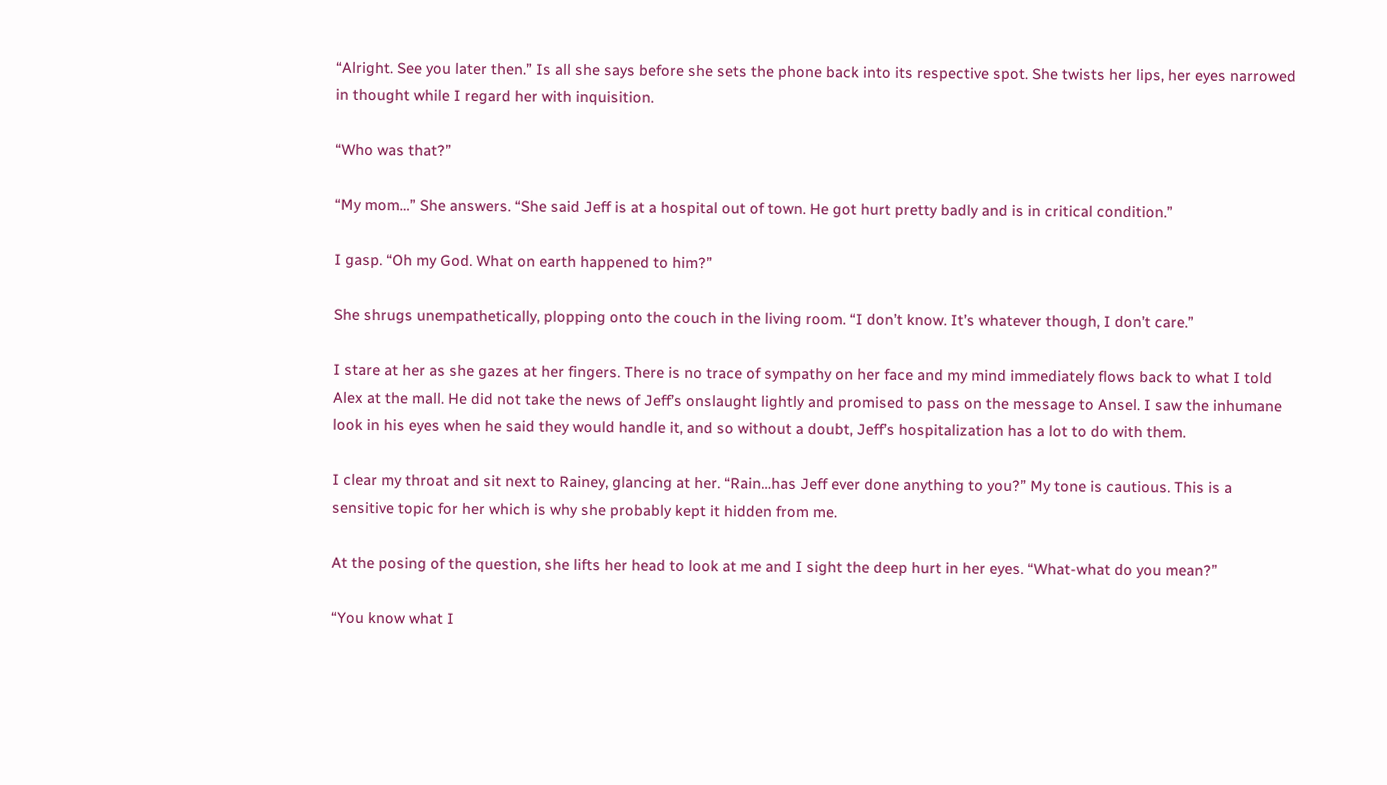“Alright. See you later then.” Is all she says before she sets the phone back into its respective spot. She twists her lips, her eyes narrowed in thought while I regard her with inquisition.

“Who was that?”

“My mom…” She answers. “She said Jeff is at a hospital out of town. He got hurt pretty badly and is in critical condition.”

I gasp. “Oh my God. What on earth happened to him?”

She shrugs unempathetically, plopping onto the couch in the living room. “I don’t know. It’s whatever though, I don’t care.”

I stare at her as she gazes at her fingers. There is no trace of sympathy on her face and my mind immediately flows back to what I told Alex at the mall. He did not take the news of Jeff’s onslaught lightly and promised to pass on the message to Ansel. I saw the inhumane look in his eyes when he said they would handle it, and so without a doubt, Jeff’s hospitalization has a lot to do with them.

I clear my throat and sit next to Rainey, glancing at her. “Rain…has Jeff ever done anything to you?” My tone is cautious. This is a sensitive topic for her which is why she probably kept it hidden from me.

At the posing of the question, she lifts her head to look at me and I sight the deep hurt in her eyes. “What-what do you mean?”

“You know what I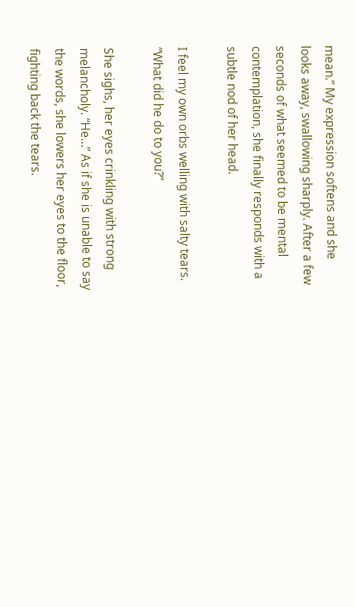mean.” My expression softens and she looks away, swallowing sharply. After a few seconds of what seemed to be mental contemplation, she finally responds with a subtle nod of her head.

I feel my own orbs welling with salty tears. “What did he do to you?”

She sighs, her eyes crinkling with strong melancholy. “He…” As if she is unable to say the words, she lowers her eyes to the floor, fighting back the tears.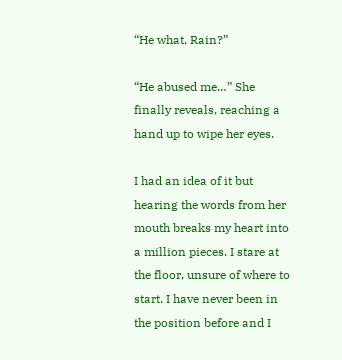“He what, Rain?”

“He abused me…” She finally reveals, reaching a hand up to wipe her eyes.

I had an idea of it but hearing the words from her mouth breaks my heart into a million pieces. I stare at the floor, unsure of where to start. I have never been in the position before and I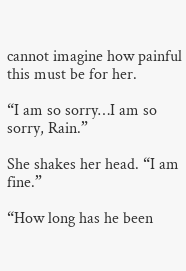cannot imagine how painful this must be for her.

“I am so sorry…I am so sorry, Rain.”

She shakes her head. “I am fine.”

“How long has he been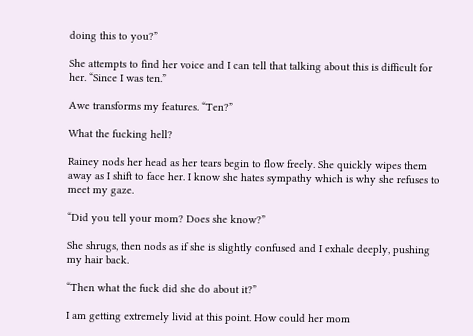doing this to you?”

She attempts to find her voice and I can tell that talking about this is difficult for her. “Since I was ten.”

Awe transforms my features. “Ten?”

What the fucking hell?

Rainey nods her head as her tears begin to flow freely. She quickly wipes them away as I shift to face her. I know she hates sympathy which is why she refuses to meet my gaze.

“Did you tell your mom? Does she know?”

She shrugs, then nods as if she is slightly confused and I exhale deeply, pushing my hair back.

“Then what the fuck did she do about it?”

I am getting extremely livid at this point. How could her mom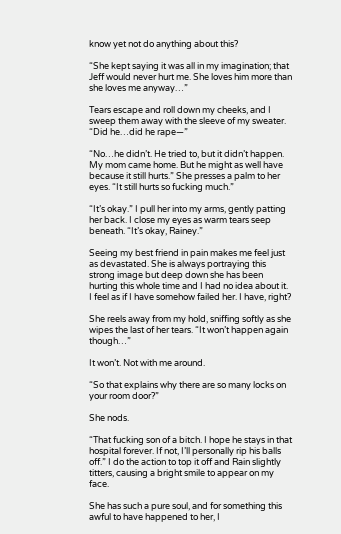know yet not do anything about this?

“She kept saying it was all in my imagination; that Jeff would never hurt me. She loves him more than she loves me anyway…”

Tears escape and roll down my cheeks, and I sweep them away with the sleeve of my sweater. “Did he…did he rape—”

“No…he didn’t. He tried to, but it didn’t happen. My mom came home. But he might as well have because it still hurts.” She presses a palm to her eyes. “It still hurts so fucking much.”

“It’s okay.” I pull her into my arms, gently patting her back. I close my eyes as warm tears seep beneath. “It’s okay, Rainey.”

Seeing my best friend in pain makes me feel just as devastated. She is always portraying this strong image but deep down she has been hurting this whole time and I had no idea about it. I feel as if I have somehow failed her. I have, right?

She reels away from my hold, sniffing softly as she wipes the last of her tears. “It won’t happen again though…”

It won’t. Not with me around.

“So that explains why there are so many locks on your room door?”

She nods.

“That fucking son of a bitch. I hope he stays in that hospital forever. If not, I’ll personally rip his balls off.” I do the action to top it off and Rain slightly titters, causing a bright smile to appear on my face.

She has such a pure soul, and for something this awful to have happened to her, I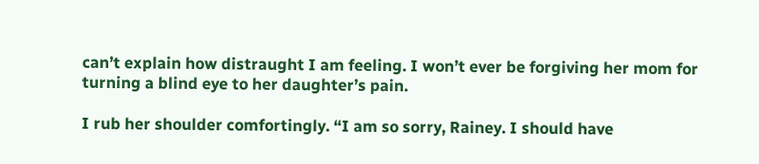can’t explain how distraught I am feeling. I won’t ever be forgiving her mom for turning a blind eye to her daughter’s pain.

I rub her shoulder comfortingly. “I am so sorry, Rainey. I should have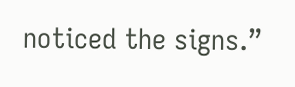noticed the signs.”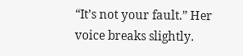“It’s not your fault.” Her voice breaks slightly.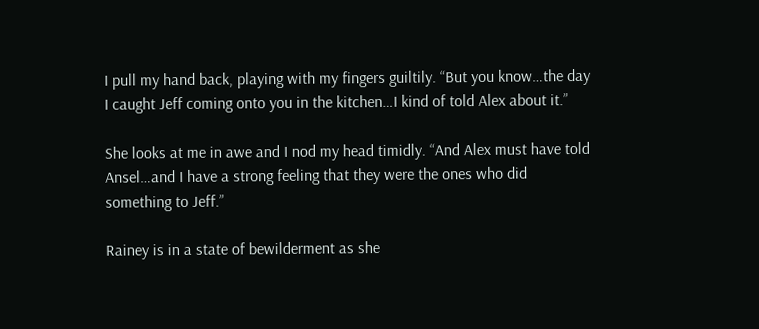I pull my hand back, playing with my fingers guiltily. “But you know…the day I caught Jeff coming onto you in the kitchen…I kind of told Alex about it.”

She looks at me in awe and I nod my head timidly. “And Alex must have told Ansel…and I have a strong feeling that they were the ones who did something to Jeff.”

Rainey is in a state of bewilderment as she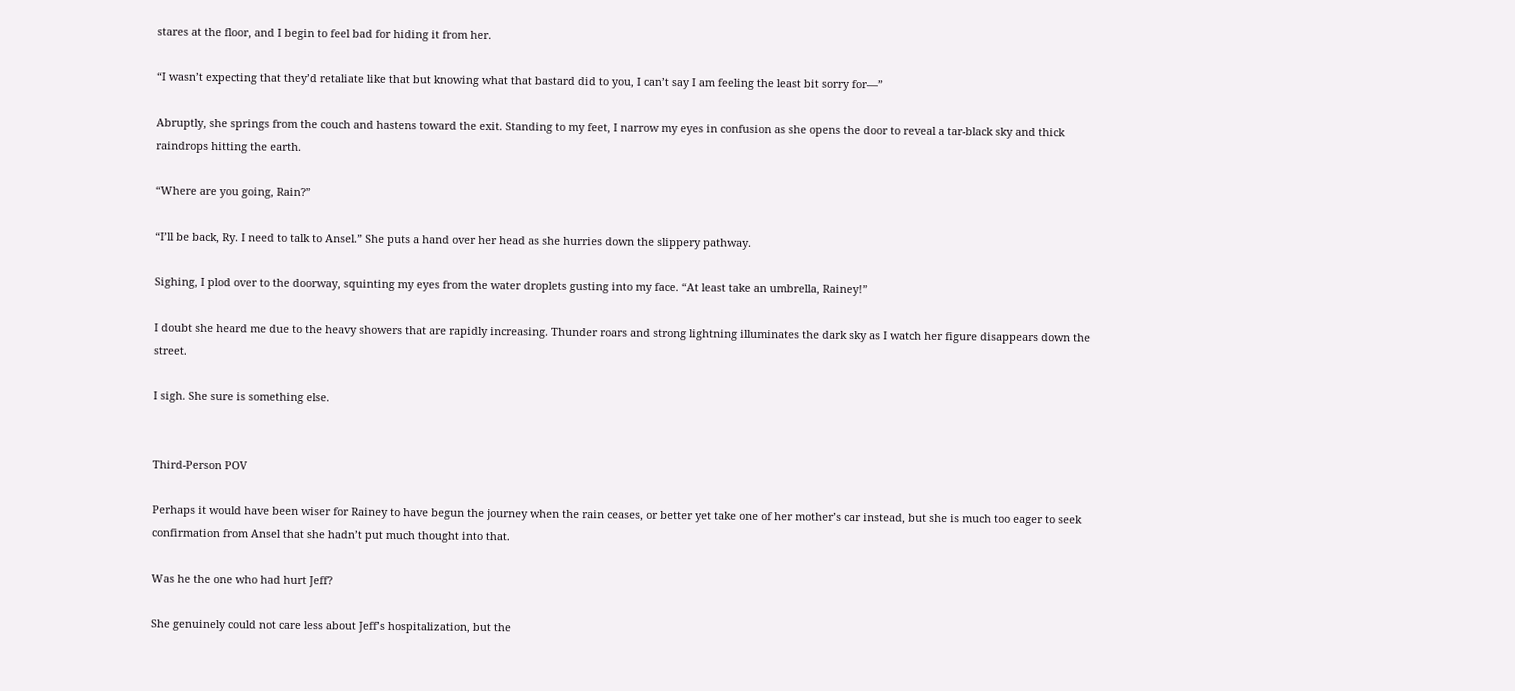stares at the floor, and I begin to feel bad for hiding it from her.

“I wasn’t expecting that they’d retaliate like that but knowing what that bastard did to you, I can’t say I am feeling the least bit sorry for—”

Abruptly, she springs from the couch and hastens toward the exit. Standing to my feet, I narrow my eyes in confusion as she opens the door to reveal a tar-black sky and thick raindrops hitting the earth.

“Where are you going, Rain?”

“I’ll be back, Ry. I need to talk to Ansel.” She puts a hand over her head as she hurries down the slippery pathway.

Sighing, I plod over to the doorway, squinting my eyes from the water droplets gusting into my face. “At least take an umbrella, Rainey!”

I doubt she heard me due to the heavy showers that are rapidly increasing. Thunder roars and strong lightning illuminates the dark sky as I watch her figure disappears down the street.

I sigh. She sure is something else.


Third-Person POV

Perhaps it would have been wiser for Rainey to have begun the journey when the rain ceases, or better yet take one of her mother’s car instead, but she is much too eager to seek confirmation from Ansel that she hadn’t put much thought into that.

Was he the one who had hurt Jeff?

She genuinely could not care less about Jeff’s hospitalization, but the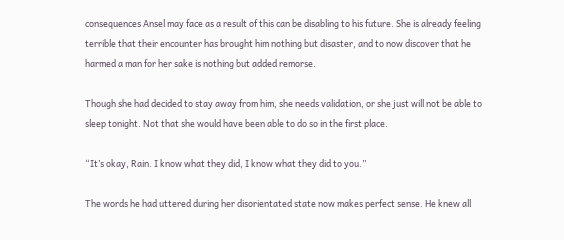consequences Ansel may face as a result of this can be disabling to his future. She is already feeling terrible that their encounter has brought him nothing but disaster, and to now discover that he harmed a man for her sake is nothing but added remorse.

Though she had decided to stay away from him, she needs validation, or she just will not be able to sleep tonight. Not that she would have been able to do so in the first place.

“It’s okay, Rain. I know what they did, I know what they did to you.”

The words he had uttered during her disorientated state now makes perfect sense. He knew all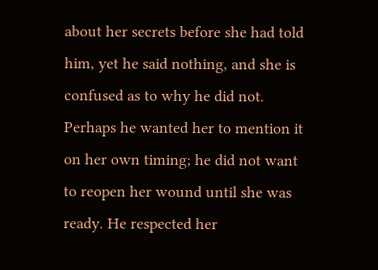about her secrets before she had told him, yet he said nothing, and she is confused as to why he did not. Perhaps he wanted her to mention it on her own timing; he did not want to reopen her wound until she was ready. He respected her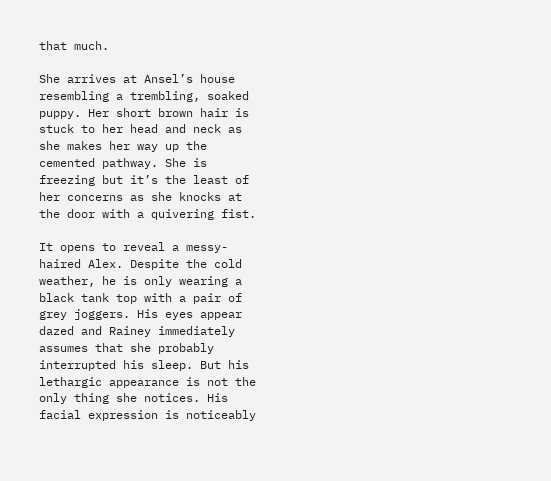that much.

She arrives at Ansel’s house resembling a trembling, soaked puppy. Her short brown hair is stuck to her head and neck as she makes her way up the cemented pathway. She is freezing but it’s the least of her concerns as she knocks at the door with a quivering fist.

It opens to reveal a messy-haired Alex. Despite the cold weather, he is only wearing a black tank top with a pair of grey joggers. His eyes appear dazed and Rainey immediately assumes that she probably interrupted his sleep. But his lethargic appearance is not the only thing she notices. His facial expression is noticeably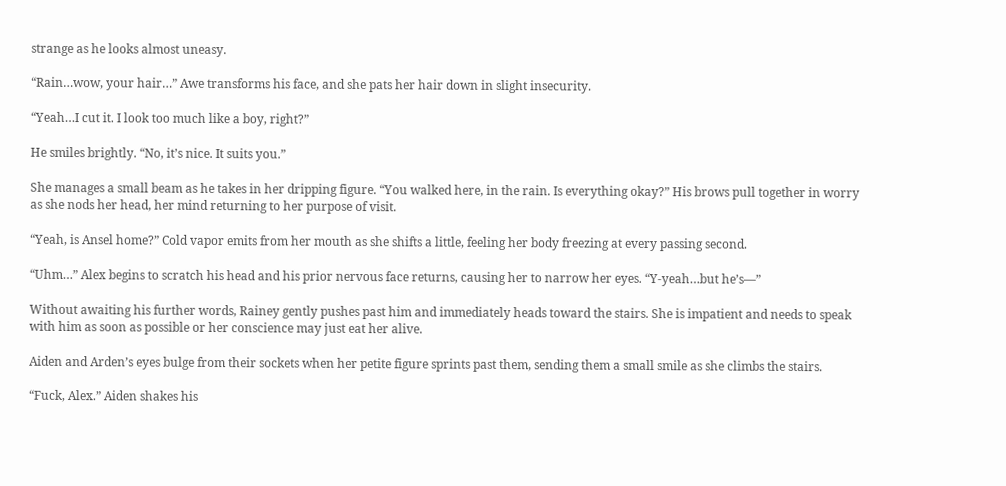strange as he looks almost uneasy.

“Rain…wow, your hair…” Awe transforms his face, and she pats her hair down in slight insecurity.

“Yeah…I cut it. I look too much like a boy, right?”

He smiles brightly. “No, it’s nice. It suits you.”

She manages a small beam as he takes in her dripping figure. “You walked here, in the rain. Is everything okay?” His brows pull together in worry as she nods her head, her mind returning to her purpose of visit.

“Yeah, is Ansel home?” Cold vapor emits from her mouth as she shifts a little, feeling her body freezing at every passing second.

“Uhm…” Alex begins to scratch his head and his prior nervous face returns, causing her to narrow her eyes. “Y-yeah…but he’s—”

Without awaiting his further words, Rainey gently pushes past him and immediately heads toward the stairs. She is impatient and needs to speak with him as soon as possible or her conscience may just eat her alive.

Aiden and Arden’s eyes bulge from their sockets when her petite figure sprints past them, sending them a small smile as she climbs the stairs.

“Fuck, Alex.” Aiden shakes his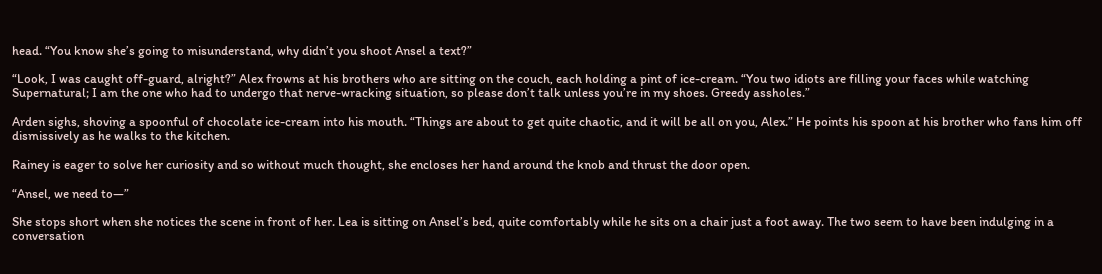head. “You know she’s going to misunderstand, why didn’t you shoot Ansel a text?”

“Look, I was caught off-guard, alright?” Alex frowns at his brothers who are sitting on the couch, each holding a pint of ice-cream. “You two idiots are filling your faces while watching Supernatural; I am the one who had to undergo that nerve-wracking situation, so please don’t talk unless you’re in my shoes. Greedy assholes.”

Arden sighs, shoving a spoonful of chocolate ice-cream into his mouth. “Things are about to get quite chaotic, and it will be all on you, Alex.” He points his spoon at his brother who fans him off dismissively as he walks to the kitchen.

Rainey is eager to solve her curiosity and so without much thought, she encloses her hand around the knob and thrust the door open.

“Ansel, we need to—”

She stops short when she notices the scene in front of her. Lea is sitting on Ansel’s bed, quite comfortably while he sits on a chair just a foot away. The two seem to have been indulging in a conversation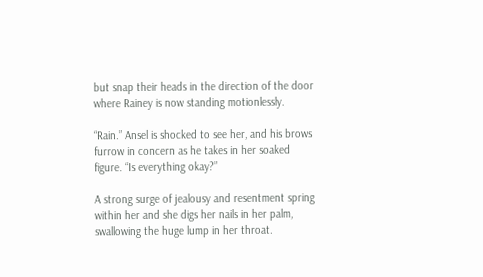but snap their heads in the direction of the door where Rainey is now standing motionlessly.

“Rain.” Ansel is shocked to see her, and his brows furrow in concern as he takes in her soaked figure. “Is everything okay?”

A strong surge of jealousy and resentment spring within her and she digs her nails in her palm, swallowing the huge lump in her throat.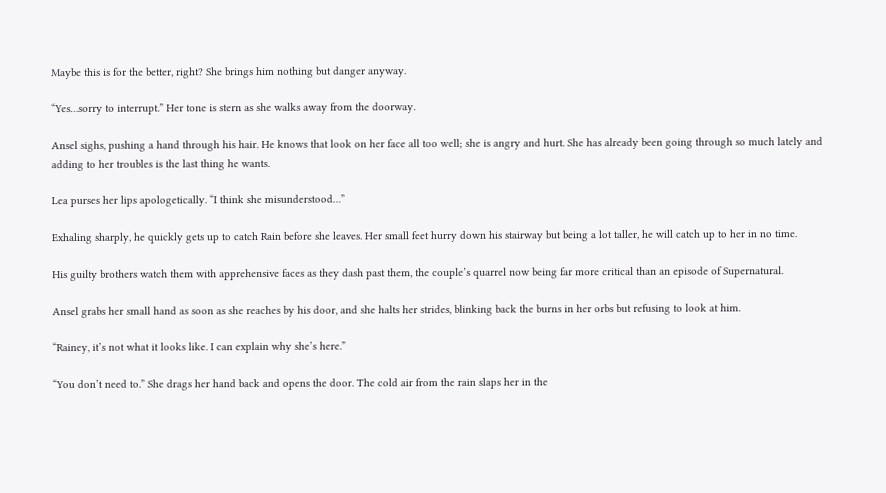Maybe this is for the better, right? She brings him nothing but danger anyway.

“Yes…sorry to interrupt.” Her tone is stern as she walks away from the doorway.

Ansel sighs, pushing a hand through his hair. He knows that look on her face all too well; she is angry and hurt. She has already been going through so much lately and adding to her troubles is the last thing he wants.

Lea purses her lips apologetically. “I think she misunderstood…”

Exhaling sharply, he quickly gets up to catch Rain before she leaves. Her small feet hurry down his stairway but being a lot taller, he will catch up to her in no time.

His guilty brothers watch them with apprehensive faces as they dash past them, the couple’s quarrel now being far more critical than an episode of Supernatural.

Ansel grabs her small hand as soon as she reaches by his door, and she halts her strides, blinking back the burns in her orbs but refusing to look at him.

“Rainey, it’s not what it looks like. I can explain why she’s here.”

“You don’t need to.” She drags her hand back and opens the door. The cold air from the rain slaps her in the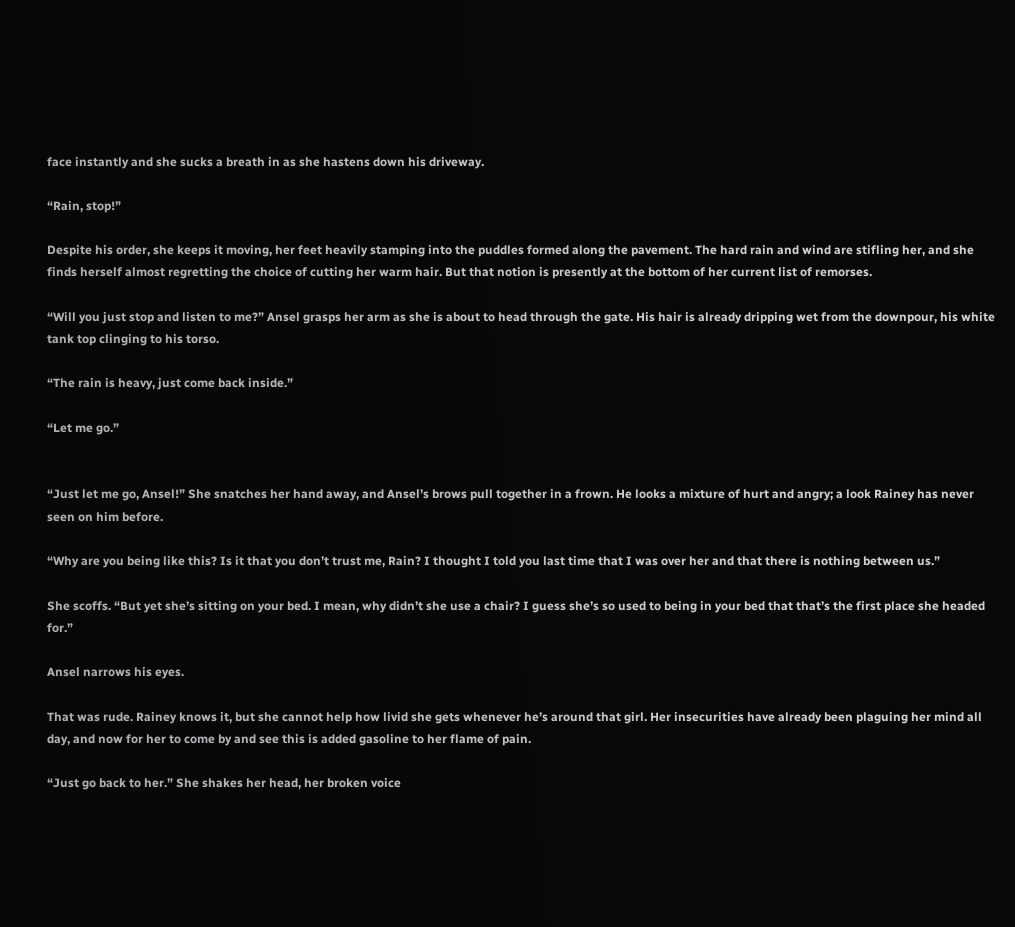face instantly and she sucks a breath in as she hastens down his driveway.

“Rain, stop!”

Despite his order, she keeps it moving, her feet heavily stamping into the puddles formed along the pavement. The hard rain and wind are stifling her, and she finds herself almost regretting the choice of cutting her warm hair. But that notion is presently at the bottom of her current list of remorses.

“Will you just stop and listen to me?” Ansel grasps her arm as she is about to head through the gate. His hair is already dripping wet from the downpour, his white tank top clinging to his torso.

“The rain is heavy, just come back inside.”

“Let me go.”


“Just let me go, Ansel!” She snatches her hand away, and Ansel’s brows pull together in a frown. He looks a mixture of hurt and angry; a look Rainey has never seen on him before.

“Why are you being like this? Is it that you don’t trust me, Rain? I thought I told you last time that I was over her and that there is nothing between us.”

She scoffs. “But yet she’s sitting on your bed. I mean, why didn’t she use a chair? I guess she’s so used to being in your bed that that’s the first place she headed for.”

Ansel narrows his eyes.

That was rude. Rainey knows it, but she cannot help how livid she gets whenever he’s around that girl. Her insecurities have already been plaguing her mind all day, and now for her to come by and see this is added gasoline to her flame of pain.

“Just go back to her.” She shakes her head, her broken voice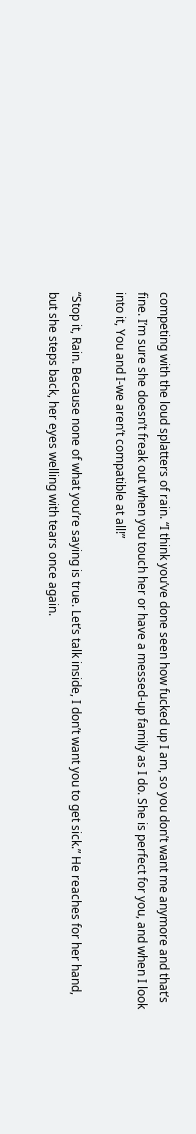competing with the loud splatters of rain. “I think you’ve done seen how fucked up I am, so you don’t want me anymore and that’s fine. I’m sure she doesn’t freak out when you touch her or have a messed-up family as I do. She is perfect for you, and when I look into it, You and I-we aren’t compatible at all!”

“Stop it, Rain. Because none of what you’re saying is true. Let’s talk inside, I don’t want you to get sick.” He reaches for her hand, but she steps back, her eyes welling with tears once again.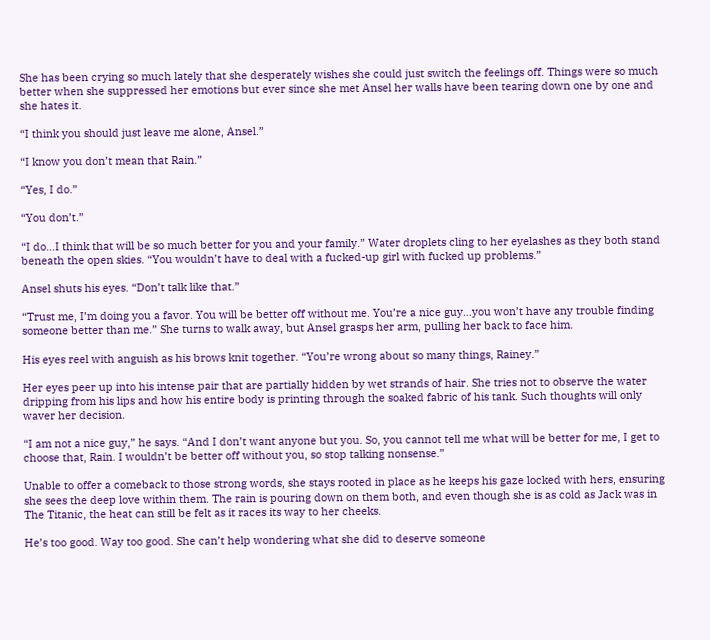She has been crying so much lately that she desperately wishes she could just switch the feelings off. Things were so much better when she suppressed her emotions but ever since she met Ansel her walls have been tearing down one by one and she hates it.

“I think you should just leave me alone, Ansel.”

“I know you don’t mean that Rain.”

“Yes, I do.”

“You don’t.”

“I do…I think that will be so much better for you and your family.” Water droplets cling to her eyelashes as they both stand beneath the open skies. “You wouldn’t have to deal with a fucked-up girl with fucked up problems.”

Ansel shuts his eyes. “Don’t talk like that.”

“Trust me, I’m doing you a favor. You will be better off without me. You’re a nice guy…you won’t have any trouble finding someone better than me.” She turns to walk away, but Ansel grasps her arm, pulling her back to face him.

His eyes reel with anguish as his brows knit together. “You’re wrong about so many things, Rainey.”

Her eyes peer up into his intense pair that are partially hidden by wet strands of hair. She tries not to observe the water dripping from his lips and how his entire body is printing through the soaked fabric of his tank. Such thoughts will only waver her decision.

“I am not a nice guy,” he says. “And I don’t want anyone but you. So, you cannot tell me what will be better for me, I get to choose that, Rain. I wouldn’t be better off without you, so stop talking nonsense.”

Unable to offer a comeback to those strong words, she stays rooted in place as he keeps his gaze locked with hers, ensuring she sees the deep love within them. The rain is pouring down on them both, and even though she is as cold as Jack was in The Titanic, the heat can still be felt as it races its way to her cheeks.

He’s too good. Way too good. She can’t help wondering what she did to deserve someone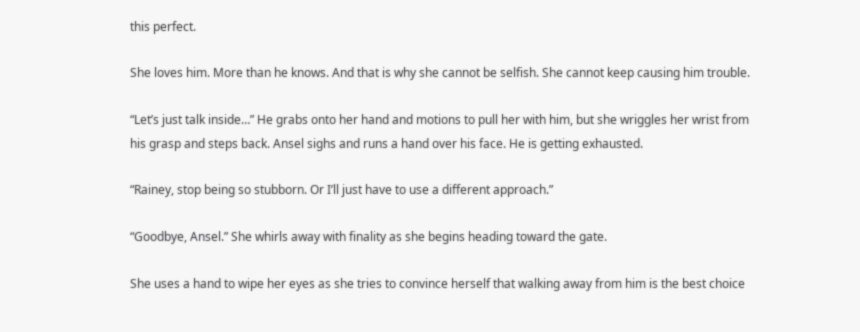this perfect.

She loves him. More than he knows. And that is why she cannot be selfish. She cannot keep causing him trouble.

“Let’s just talk inside…” He grabs onto her hand and motions to pull her with him, but she wriggles her wrist from his grasp and steps back. Ansel sighs and runs a hand over his face. He is getting exhausted.

“Rainey, stop being so stubborn. Or I’ll just have to use a different approach.”

“Goodbye, Ansel.” She whirls away with finality as she begins heading toward the gate.

She uses a hand to wipe her eyes as she tries to convince herself that walking away from him is the best choice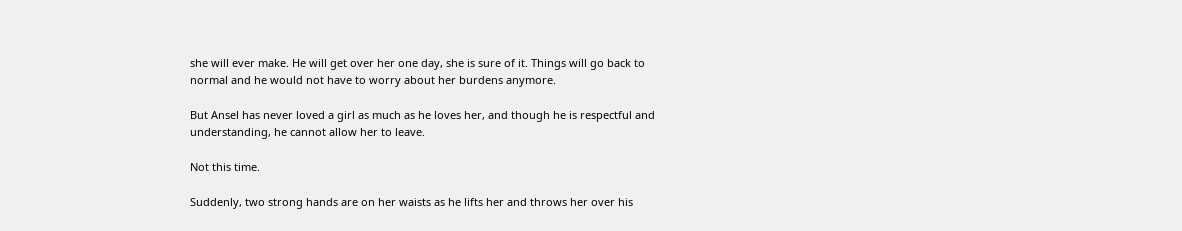she will ever make. He will get over her one day, she is sure of it. Things will go back to normal and he would not have to worry about her burdens anymore.

But Ansel has never loved a girl as much as he loves her, and though he is respectful and understanding, he cannot allow her to leave.

Not this time.

Suddenly, two strong hands are on her waists as he lifts her and throws her over his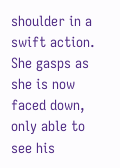shoulder in a swift action. She gasps as she is now faced down, only able to see his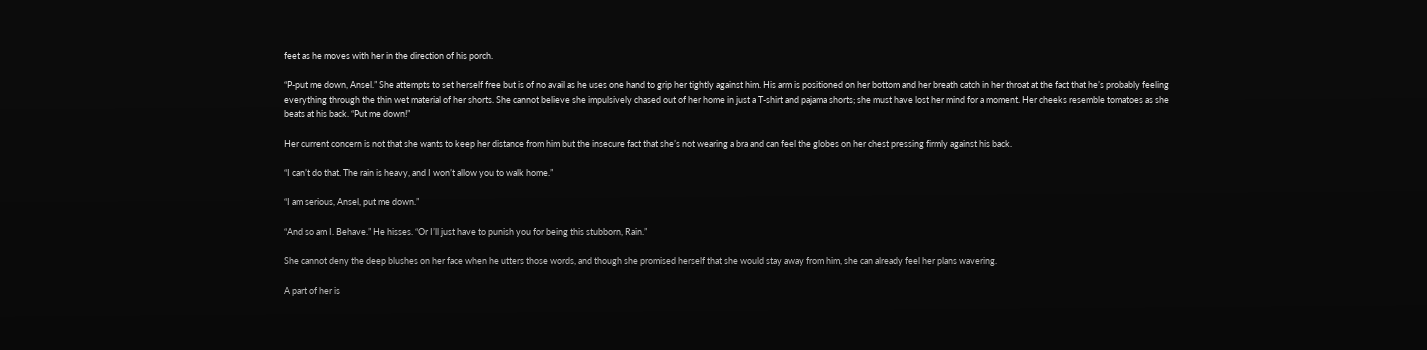feet as he moves with her in the direction of his porch.

“P-put me down, Ansel.” She attempts to set herself free but is of no avail as he uses one hand to grip her tightly against him. His arm is positioned on her bottom and her breath catch in her throat at the fact that he’s probably feeling everything through the thin wet material of her shorts. She cannot believe she impulsively chased out of her home in just a T-shirt and pajama shorts; she must have lost her mind for a moment. Her cheeks resemble tomatoes as she beats at his back. “Put me down!”

Her current concern is not that she wants to keep her distance from him but the insecure fact that she’s not wearing a bra and can feel the globes on her chest pressing firmly against his back.

“I can’t do that. The rain is heavy, and I won’t allow you to walk home.”

“I am serious, Ansel, put me down.”

“And so am I. Behave.” He hisses. “Or I’ll just have to punish you for being this stubborn, Rain.”

She cannot deny the deep blushes on her face when he utters those words, and though she promised herself that she would stay away from him, she can already feel her plans wavering.

A part of her is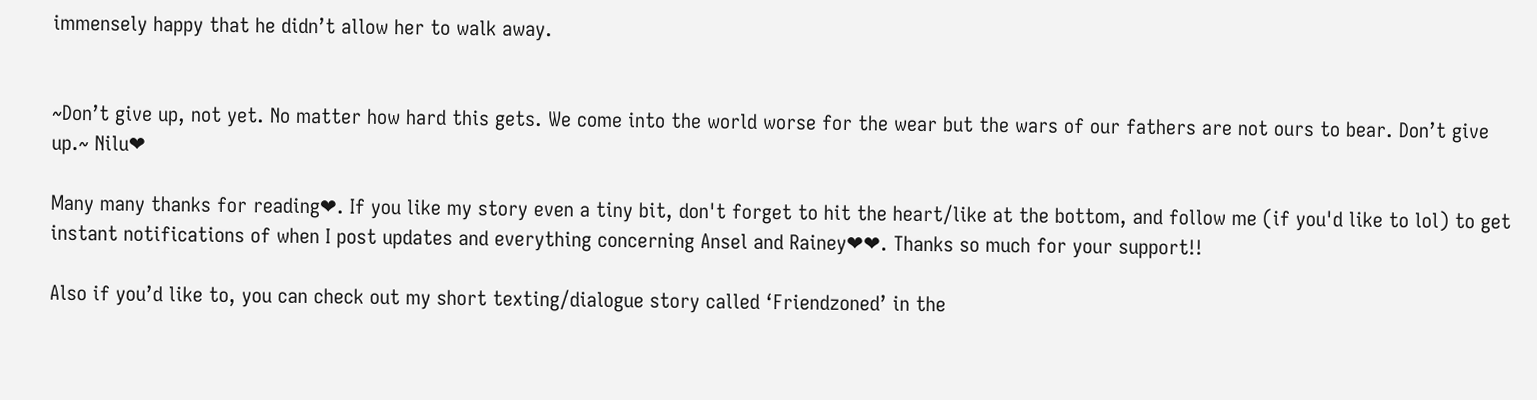immensely happy that he didn’t allow her to walk away.


~Don’t give up, not yet. No matter how hard this gets. We come into the world worse for the wear but the wars of our fathers are not ours to bear. Don’t give up.~ Nilu❤

Many many thanks for reading❤. If you like my story even a tiny bit, don't forget to hit the heart/like at the bottom, and follow me (if you'd like to lol) to get instant notifications of when I post updates and everything concerning Ansel and Rainey❤❤. Thanks so much for your support!!

Also if you’d like to, you can check out my short texting/dialogue story called ‘Friendzoned’ in the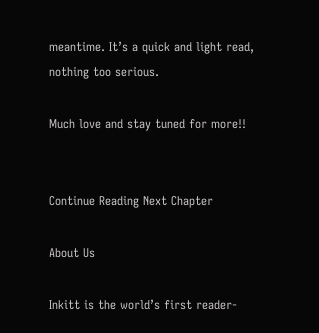meantime. It’s a quick and light read, nothing too serious.

Much love and stay tuned for more!!


Continue Reading Next Chapter

About Us

Inkitt is the world’s first reader-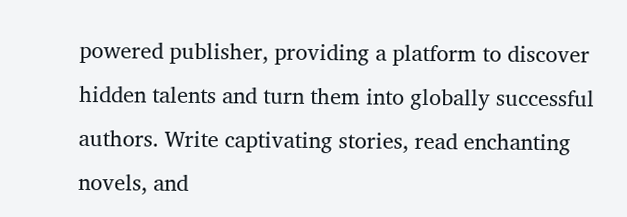powered publisher, providing a platform to discover hidden talents and turn them into globally successful authors. Write captivating stories, read enchanting novels, and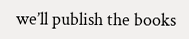we’ll publish the books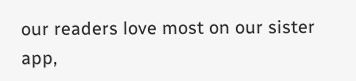our readers love most on our sister app,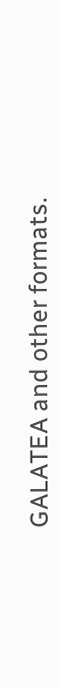GALATEA and other formats.